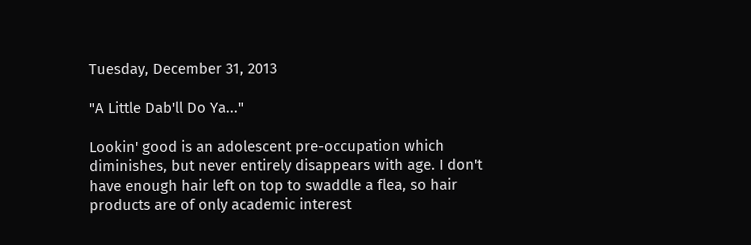Tuesday, December 31, 2013

"A Little Dab'll Do Ya..."

Lookin' good is an adolescent pre-occupation which diminishes, but never entirely disappears with age. I don't have enough hair left on top to swaddle a flea, so hair products are of only academic interest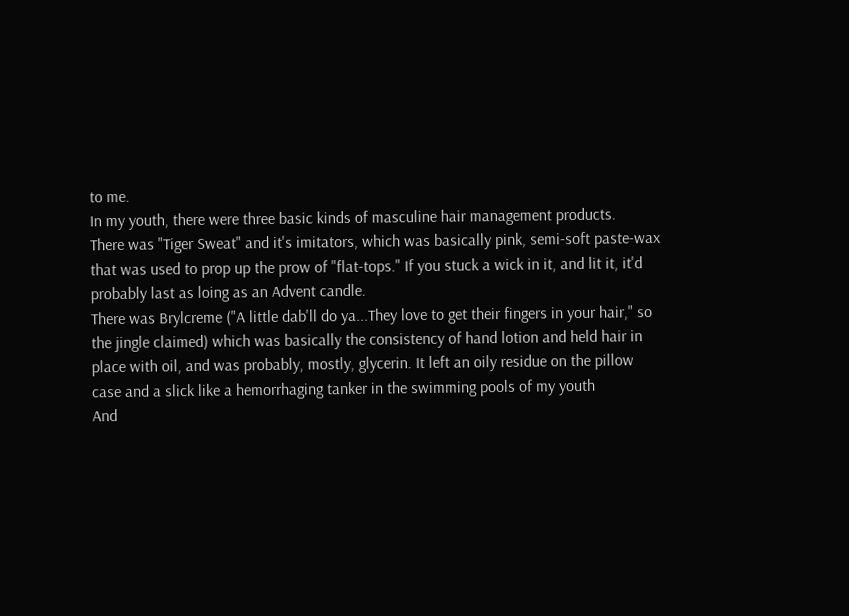to me.
In my youth, there were three basic kinds of masculine hair management products.
There was "Tiger Sweat" and it's imitators, which was basically pink, semi-soft paste-wax that was used to prop up the prow of "flat-tops." If you stuck a wick in it, and lit it, it'd probably last as loing as an Advent candle.
There was Brylcreme ("A little dab'll do ya...They love to get their fingers in your hair," so the jingle claimed) which was basically the consistency of hand lotion and held hair in place with oil, and was probably, mostly, glycerin. It left an oily residue on the pillow case and a slick like a hemorrhaging tanker in the swimming pools of my youth
And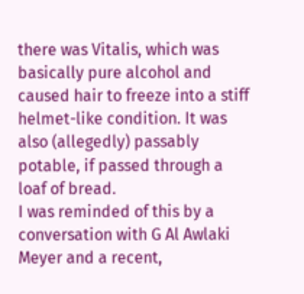there was Vitalis, which was basically pure alcohol and caused hair to freeze into a stiff helmet-like condition. It was also (allegedly) passably potable, if passed through a loaf of bread.
I was reminded of this by a conversation with G Al Awlaki Meyer and a recent,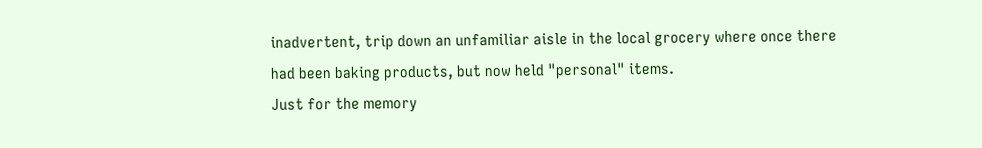inadvertent, trip down an unfamiliar aisle in the local grocery where once there had been baking products, but now held "personal" items.
Just for the memory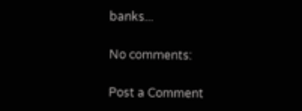banks...

No comments:

Post a Comment